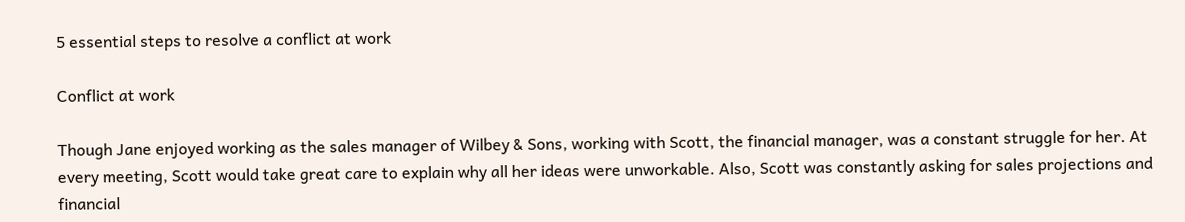5 essential steps to resolve a conflict at work

Conflict at work

Though Jane enjoyed working as the sales manager of Wilbey & Sons, working with Scott, the financial manager, was a constant struggle for her. At every meeting, Scott would take great care to explain why all her ideas were unworkable. Also, Scott was constantly asking for sales projections and financial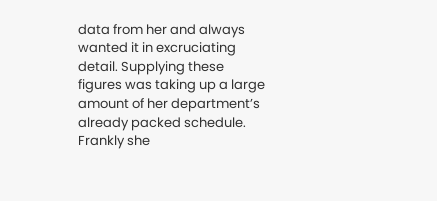data from her and always wanted it in excruciating detail. Supplying these figures was taking up a large amount of her department’s already packed schedule. Frankly she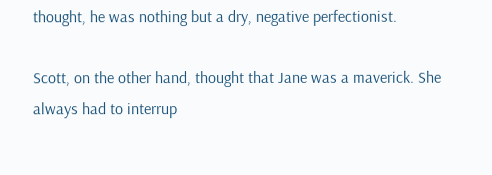thought, he was nothing but a dry, negative perfectionist.

Scott, on the other hand, thought that Jane was a maverick. She always had to interrup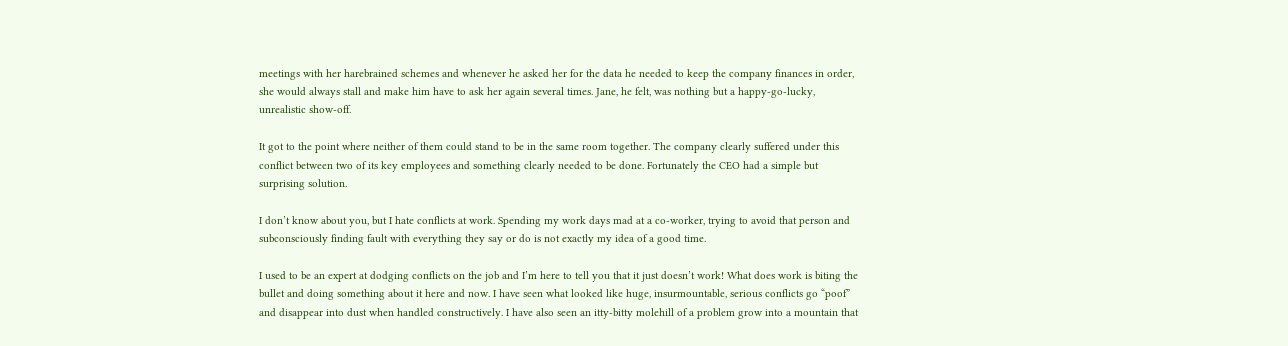meetings with her harebrained schemes and whenever he asked her for the data he needed to keep the company finances in order, she would always stall and make him have to ask her again several times. Jane, he felt, was nothing but a happy-go-lucky, unrealistic show-off.

It got to the point where neither of them could stand to be in the same room together. The company clearly suffered under this conflict between two of its key employees and something clearly needed to be done. Fortunately the CEO had a simple but surprising solution.

I don’t know about you, but I hate conflicts at work. Spending my work days mad at a co-worker, trying to avoid that person and subconsciously finding fault with everything they say or do is not exactly my idea of a good time.

I used to be an expert at dodging conflicts on the job and I’m here to tell you that it just doesn’t work! What does work is biting the bullet and doing something about it here and now. I have seen what looked like huge, insurmountable, serious conflicts go “poof” and disappear into dust when handled constructively. I have also seen an itty-bitty molehill of a problem grow into a mountain that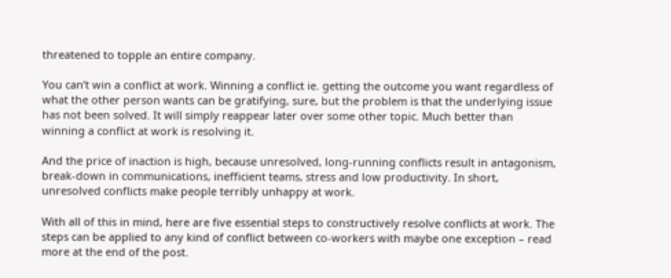threatened to topple an entire company.

You can’t win a conflict at work. Winning a conflict ie. getting the outcome you want regardless of what the other person wants can be gratifying, sure, but the problem is that the underlying issue has not been solved. It will simply reappear later over some other topic. Much better than winning a conflict at work is resolving it.

And the price of inaction is high, because unresolved, long-running conflicts result in antagonism, break-down in communications, inefficient teams, stress and low productivity. In short, unresolved conflicts make people terribly unhappy at work.

With all of this in mind, here are five essential steps to constructively resolve conflicts at work. The steps can be applied to any kind of conflict between co-workers with maybe one exception – read more at the end of the post.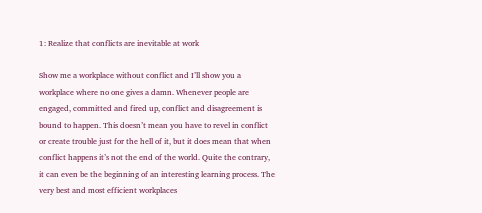1: Realize that conflicts are inevitable at work

Show me a workplace without conflict and I’ll show you a workplace where no one gives a damn. Whenever people are engaged, committed and fired up, conflict and disagreement is bound to happen. This doesn’t mean you have to revel in conflict or create trouble just for the hell of it, but it does mean that when conflict happens it’s not the end of the world. Quite the contrary, it can even be the beginning of an interesting learning process. The very best and most efficient workplaces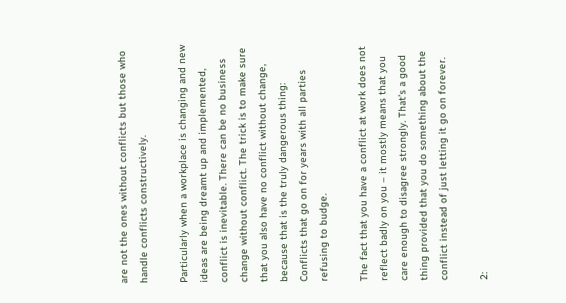are not the ones without conflicts but those who handle conflicts constructively.

Particularly when a workplace is changing and new ideas are being dreamt up and implemented, conflict is inevitable. There can be no business change without conflict. The trick is to make sure that you also have no conflict without change, because that is the truly dangerous thing: Conflicts that go on for years with all parties refusing to budge.

The fact that you have a conflict at work does not reflect badly on you – it mostly means that you care enough to disagree strongly. That’s a good thing provided that you do something about the conflict instead of just letting it go on forever.

2: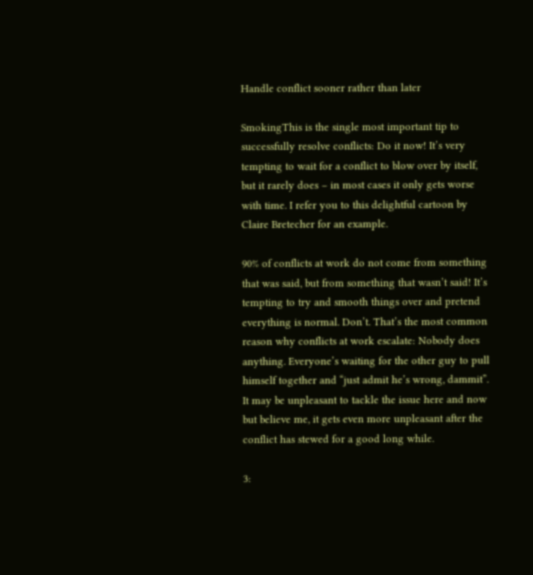Handle conflict sooner rather than later

SmokingThis is the single most important tip to successfully resolve conflicts: Do it now! It’s very tempting to wait for a conflict to blow over by itself, but it rarely does – in most cases it only gets worse with time. I refer you to this delightful cartoon by Claire Bretecher for an example.

90% of conflicts at work do not come from something that was said, but from something that wasn’t said! It’s tempting to try and smooth things over and pretend everything is normal. Don’t. That’s the most common reason why conflicts at work escalate: Nobody does anything. Everyone’s waiting for the other guy to pull himself together and “just admit he’s wrong, dammit”. It may be unpleasant to tackle the issue here and now but believe me, it gets even more unpleasant after the conflict has stewed for a good long while.

3: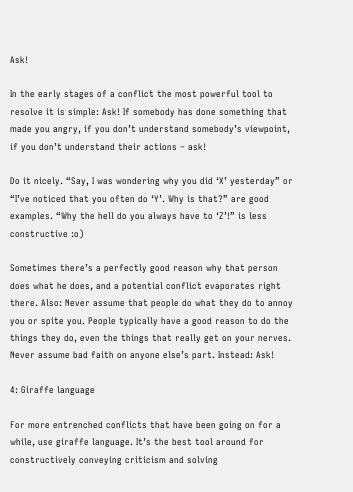Ask!

In the early stages of a conflict the most powerful tool to resolve it is simple: Ask! If somebody has done something that made you angry, if you don’t understand somebody’s viewpoint, if you don’t understand their actions – ask!

Do it nicely. “Say, I was wondering why you did ‘X’ yesterday” or “I’ve noticed that you often do ‘Y’. Why is that?” are good examples. “Why the hell do you always have to ‘Z’!” is less constructive :o)

Sometimes there’s a perfectly good reason why that person does what he does, and a potential conflict evaporates right there. Also: Never assume that people do what they do to annoy you or spite you. People typically have a good reason to do the things they do, even the things that really get on your nerves. Never assume bad faith on anyone else’s part. Instead: Ask!

4: Giraffe language

For more entrenched conflicts that have been going on for a while, use giraffe language. It’s the best tool around for constructively conveying criticism and solving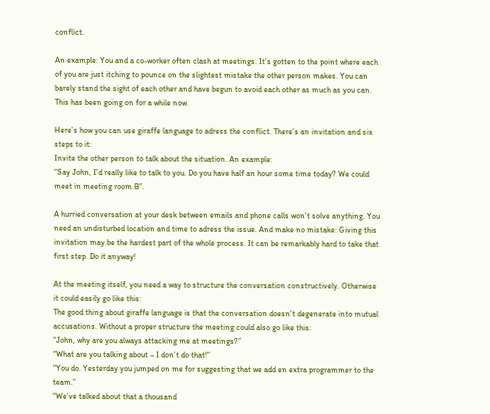conflict.

An example: You and a co-worker often clash at meetings. It’s gotten to the point where each of you are just itching to pounce on the slightest mistake the other person makes. You can barely stand the sight of each other and have begun to avoid each other as much as you can. This has been going on for a while now.

Here’s how you can use giraffe language to adress the conflict. There’s an invitation and six steps to it:
Invite the other person to talk about the situation. An example:
“Say John, I’d really like to talk to you. Do you have half an hour some time today? We could meet in meeting room B”.

A hurried conversation at your desk between emails and phone calls won’t solve anything. You need an undisturbed location and time to adress the issue. And make no mistake: Giving this invitation may be the hardest part of the whole process. It can be remarkably hard to take that first step. Do it anyway!

At the meeting itself, you need a way to structure the conversation constructively. Otherwise it could easily go like this:
The good thing about giraffe language is that the conversation doesn’t degenerate into mutual accusations. Without a proper structure the meeting could also go like this:
“John, why are you always attacking me at meetings?”
“What are you talking about – I don’t do that!”
“You do. Yesterday you jumped on me for suggesting that we add en extra programmer to the team.”
“We’ve talked about that a thousand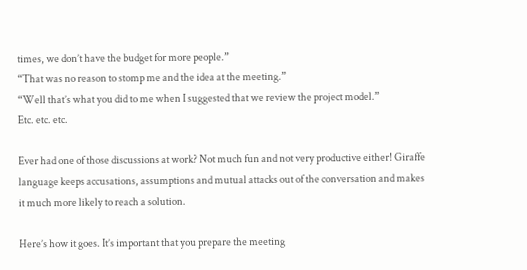times, we don’t have the budget for more people.”
“That was no reason to stomp me and the idea at the meeting.”
“Well that’s what you did to me when I suggested that we review the project model.”
Etc. etc. etc.

Ever had one of those discussions at work? Not much fun and not very productive either! Giraffe language keeps accusations, assumptions and mutual attacks out of the conversation and makes it much more likely to reach a solution.

Here’s how it goes. It’s important that you prepare the meeting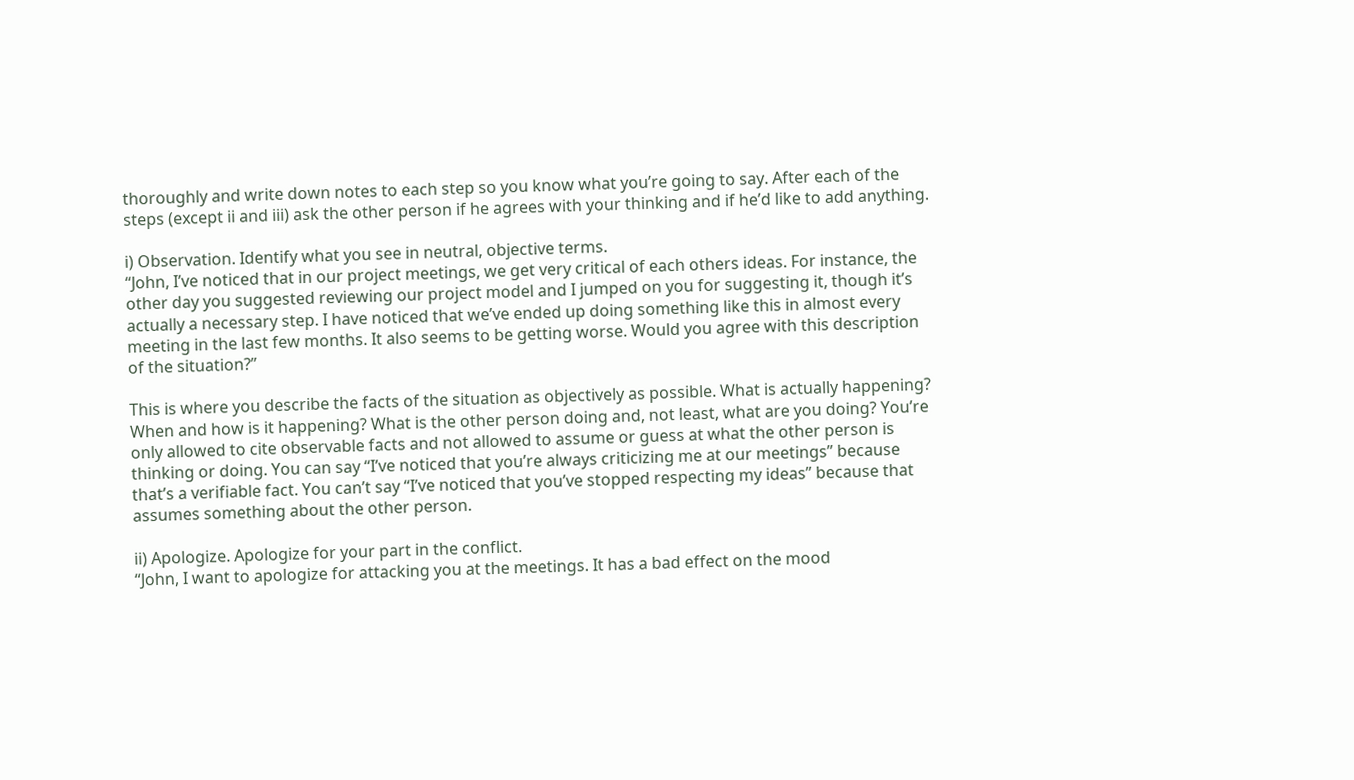thoroughly and write down notes to each step so you know what you’re going to say. After each of the steps (except ii and iii) ask the other person if he agrees with your thinking and if he’d like to add anything.

i) Observation. Identify what you see in neutral, objective terms.
“John, I’ve noticed that in our project meetings, we get very critical of each others ideas. For instance, the other day you suggested reviewing our project model and I jumped on you for suggesting it, though it’s actually a necessary step. I have noticed that we’ve ended up doing something like this in almost every meeting in the last few months. It also seems to be getting worse. Would you agree with this description of the situation?”

This is where you describe the facts of the situation as objectively as possible. What is actually happening? When and how is it happening? What is the other person doing and, not least, what are you doing? You’re only allowed to cite observable facts and not allowed to assume or guess at what the other person is thinking or doing. You can say “I’ve noticed that you’re always criticizing me at our meetings” because that’s a verifiable fact. You can’t say “I’ve noticed that you’ve stopped respecting my ideas” because that assumes something about the other person.

ii) Apologize. Apologize for your part in the conflict.
“John, I want to apologize for attacking you at the meetings. It has a bad effect on the mood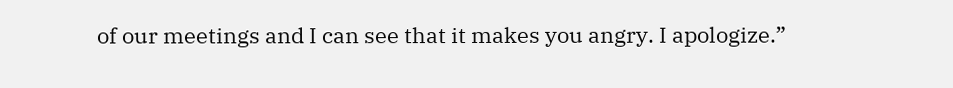of our meetings and I can see that it makes you angry. I apologize.”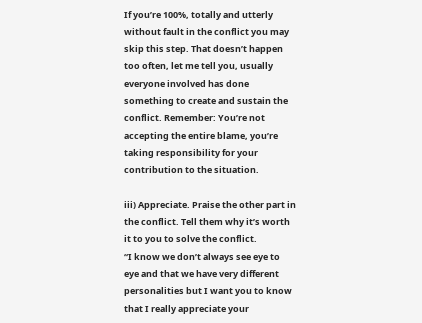If you’re 100%, totally and utterly without fault in the conflict you may skip this step. That doesn’t happen too often, let me tell you, usually everyone involved has done something to create and sustain the conflict. Remember: You’re not accepting the entire blame, you’re taking responsibility for your contribution to the situation.

iii) Appreciate. Praise the other part in the conflict. Tell them why it’s worth it to you to solve the conflict.
“I know we don’t always see eye to eye and that we have very different personalities but I want you to know that I really appreciate your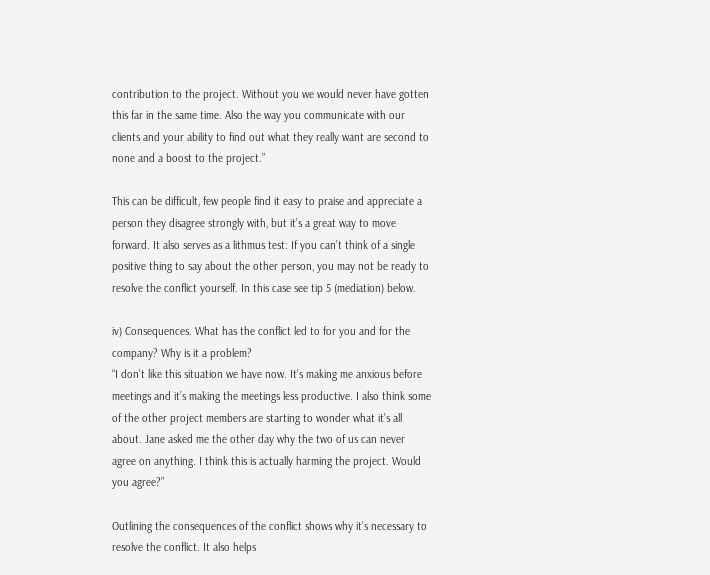contribution to the project. Without you we would never have gotten this far in the same time. Also the way you communicate with our clients and your ability to find out what they really want are second to none and a boost to the project.”

This can be difficult, few people find it easy to praise and appreciate a person they disagree strongly with, but it’s a great way to move forward. It also serves as a lithmus test: If you can’t think of a single positive thing to say about the other person, you may not be ready to resolve the conflict yourself. In this case see tip 5 (mediation) below.

iv) Consequences. What has the conflict led to for you and for the company? Why is it a problem?
“I don’t like this situation we have now. It’s making me anxious before meetings and it’s making the meetings less productive. I also think some of the other project members are starting to wonder what it’s all about. Jane asked me the other day why the two of us can never agree on anything. I think this is actually harming the project. Would you agree?”

Outlining the consequences of the conflict shows why it’s necessary to resolve the conflict. It also helps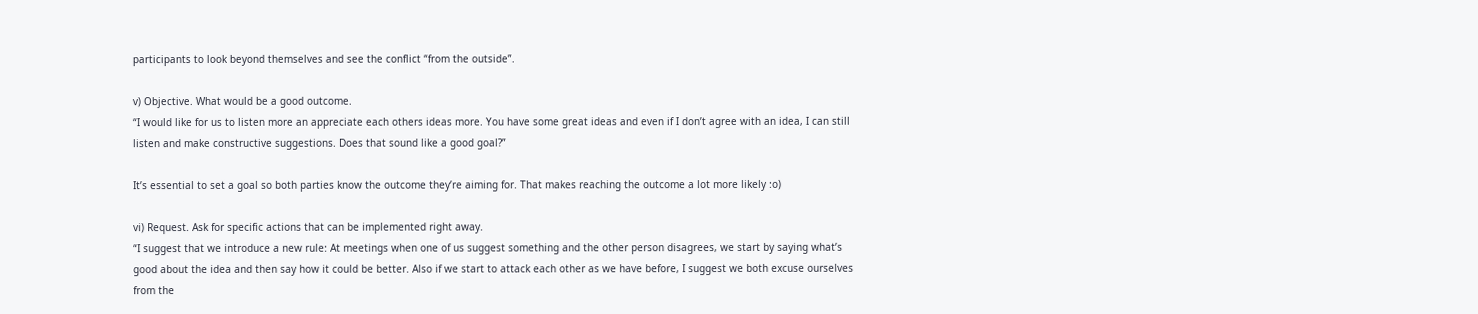participants to look beyond themselves and see the conflict “from the outside”.

v) Objective. What would be a good outcome.
“I would like for us to listen more an appreciate each others ideas more. You have some great ideas and even if I don’t agree with an idea, I can still listen and make constructive suggestions. Does that sound like a good goal?”

It’s essential to set a goal so both parties know the outcome they’re aiming for. That makes reaching the outcome a lot more likely :o)

vi) Request. Ask for specific actions that can be implemented right away.
“I suggest that we introduce a new rule: At meetings when one of us suggest something and the other person disagrees, we start by saying what’s good about the idea and then say how it could be better. Also if we start to attack each other as we have before, I suggest we both excuse ourselves from the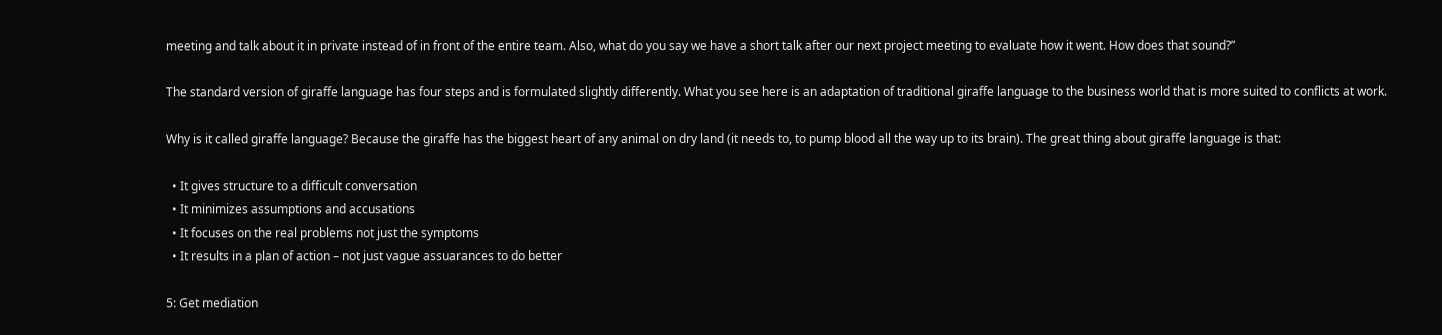meeting and talk about it in private instead of in front of the entire team. Also, what do you say we have a short talk after our next project meeting to evaluate how it went. How does that sound?”

The standard version of giraffe language has four steps and is formulated slightly differently. What you see here is an adaptation of traditional giraffe language to the business world that is more suited to conflicts at work.

Why is it called giraffe language? Because the giraffe has the biggest heart of any animal on dry land (it needs to, to pump blood all the way up to its brain). The great thing about giraffe language is that:

  • It gives structure to a difficult conversation
  • It minimizes assumptions and accusations
  • It focuses on the real problems not just the symptoms
  • It results in a plan of action – not just vague assuarances to do better

5: Get mediation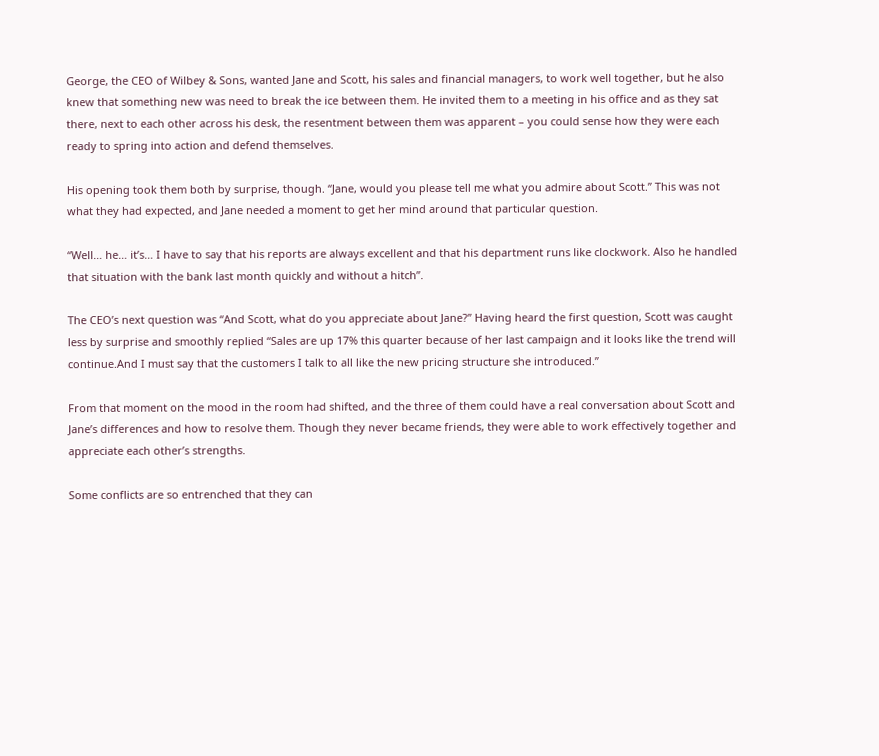George, the CEO of Wilbey & Sons, wanted Jane and Scott, his sales and financial managers, to work well together, but he also knew that something new was need to break the ice between them. He invited them to a meeting in his office and as they sat there, next to each other across his desk, the resentment between them was apparent – you could sense how they were each ready to spring into action and defend themselves.

His opening took them both by surprise, though. “Jane, would you please tell me what you admire about Scott.” This was not what they had expected, and Jane needed a moment to get her mind around that particular question.

“Well… he… it’s… I have to say that his reports are always excellent and that his department runs like clockwork. Also he handled that situation with the bank last month quickly and without a hitch”.

The CEO’s next question was “And Scott, what do you appreciate about Jane?” Having heard the first question, Scott was caught less by surprise and smoothly replied “Sales are up 17% this quarter because of her last campaign and it looks like the trend will continue.And I must say that the customers I talk to all like the new pricing structure she introduced.”

From that moment on the mood in the room had shifted, and the three of them could have a real conversation about Scott and Jane’s differences and how to resolve them. Though they never became friends, they were able to work effectively together and appreciate each other’s strengths.

Some conflicts are so entrenched that they can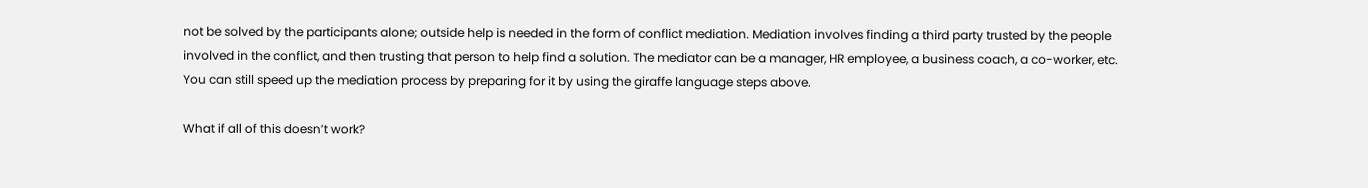not be solved by the participants alone; outside help is needed in the form of conflict mediation. Mediation involves finding a third party trusted by the people involved in the conflict, and then trusting that person to help find a solution. The mediator can be a manager, HR employee, a business coach, a co-worker, etc. You can still speed up the mediation process by preparing for it by using the giraffe language steps above.

What if all of this doesn’t work?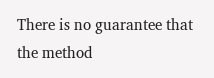There is no guarantee that the method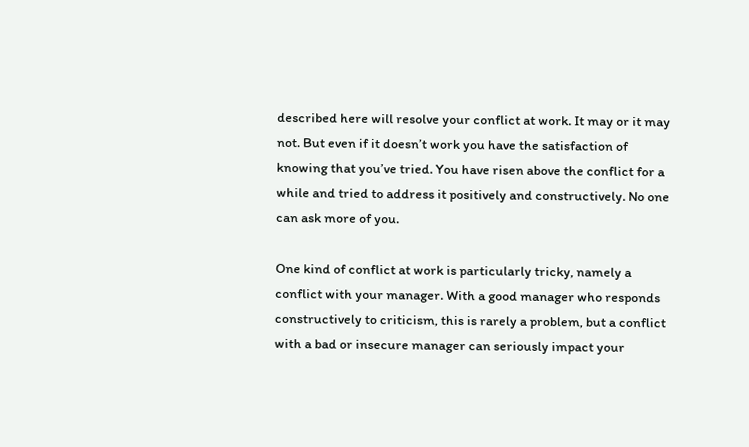described here will resolve your conflict at work. It may or it may not. But even if it doesn’t work you have the satisfaction of knowing that you’ve tried. You have risen above the conflict for a while and tried to address it positively and constructively. No one can ask more of you.

One kind of conflict at work is particularly tricky, namely a conflict with your manager. With a good manager who responds constructively to criticism, this is rarely a problem, but a conflict with a bad or insecure manager can seriously impact your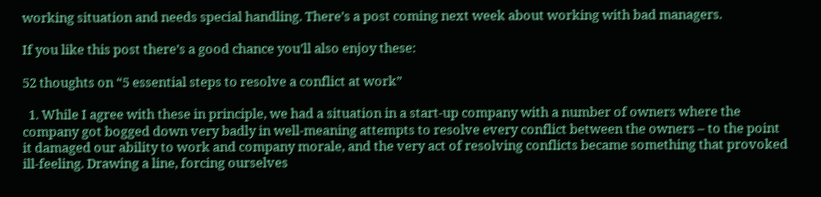working situation and needs special handling. There’s a post coming next week about working with bad managers.

If you like this post there’s a good chance you’ll also enjoy these:

52 thoughts on “5 essential steps to resolve a conflict at work”

  1. While I agree with these in principle, we had a situation in a start-up company with a number of owners where the company got bogged down very badly in well-meaning attempts to resolve every conflict between the owners – to the point it damaged our ability to work and company morale, and the very act of resolving conflicts became something that provoked ill-feeling. Drawing a line, forcing ourselves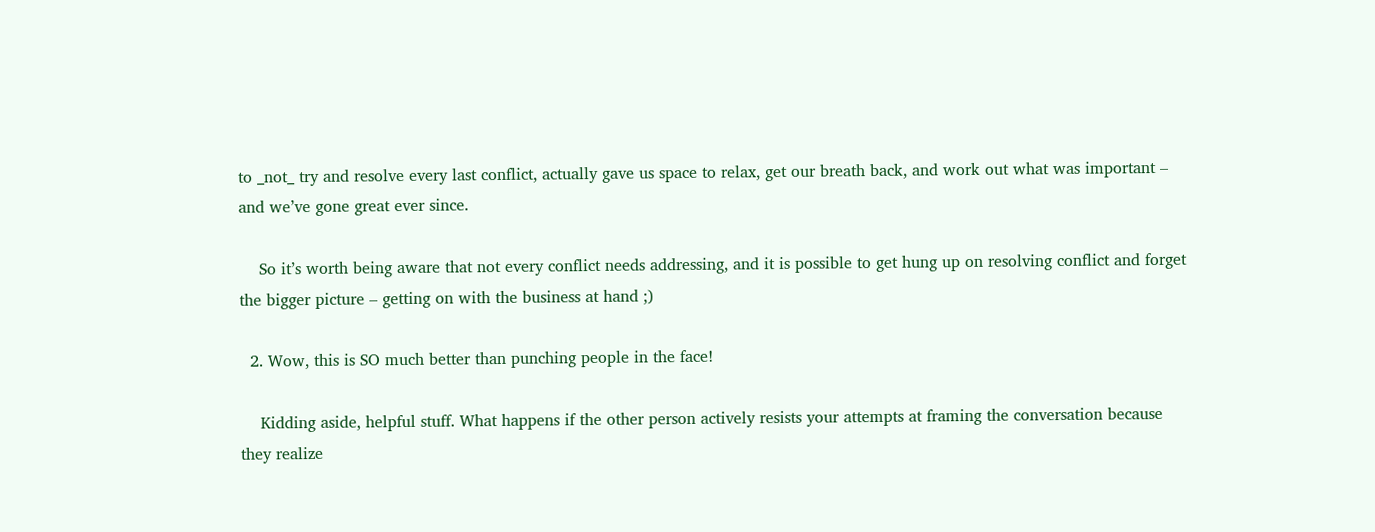to _not_ try and resolve every last conflict, actually gave us space to relax, get our breath back, and work out what was important – and we’ve gone great ever since.

    So it’s worth being aware that not every conflict needs addressing, and it is possible to get hung up on resolving conflict and forget the bigger picture – getting on with the business at hand ;)

  2. Wow, this is SO much better than punching people in the face!

    Kidding aside, helpful stuff. What happens if the other person actively resists your attempts at framing the conversation because they realize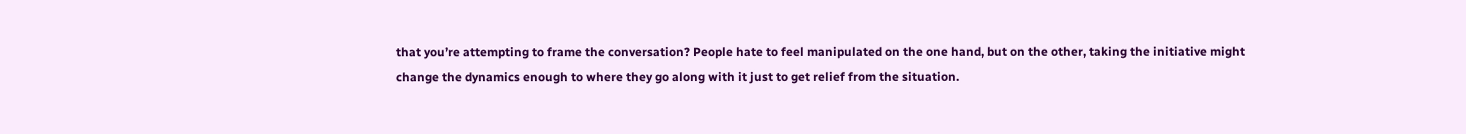that you’re attempting to frame the conversation? People hate to feel manipulated on the one hand, but on the other, taking the initiative might change the dynamics enough to where they go along with it just to get relief from the situation.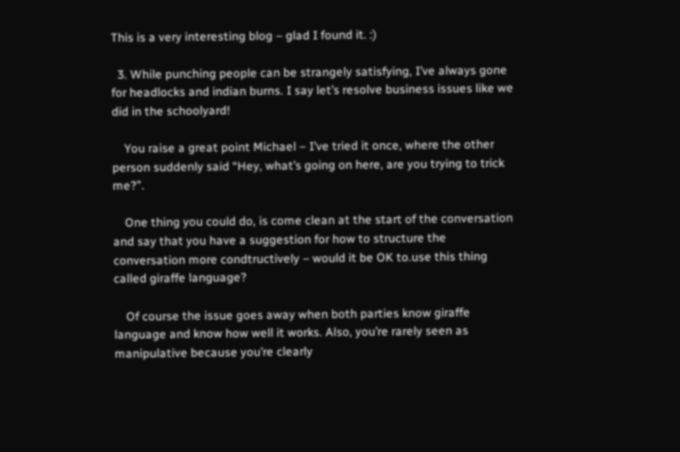This is a very interesting blog – glad I found it. :)

  3. While punching people can be strangely satisfying, I’ve always gone for headlocks and indian burns. I say let’s resolve business issues like we did in the schoolyard!

    You raise a great point Michael – I’ve tried it once, where the other person suddenly said “Hey, what’s going on here, are you trying to trick me?”.

    One thing you could do, is come clean at the start of the conversation and say that you have a suggestion for how to structure the conversation more condtructively – would it be OK to.use this thing called giraffe language?

    Of course the issue goes away when both parties know giraffe language and know how well it works. Also, you’re rarely seen as manipulative because you’re clearly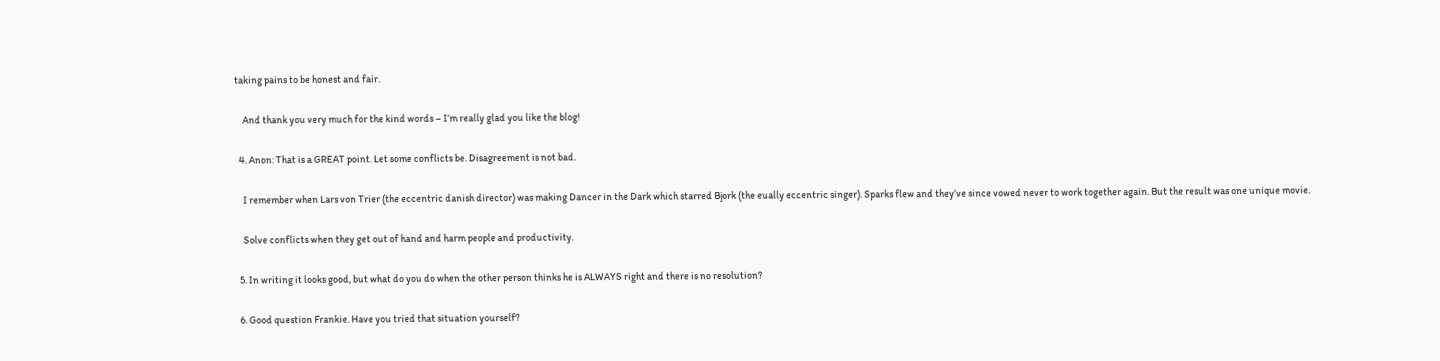taking pains to be honest and fair.

    And thank you very much for the kind words – I’m really glad you like the blog!

  4. Anon: That is a GREAT point. Let some conflicts be. Disagreement is not bad.

    I remember when Lars von Trier (the eccentric danish director) was making Dancer in the Dark which starred Bjork (the eually eccentric singer). Sparks flew and they’ve since vowed never to work together again. But the result was one unique movie.

    Solve conflicts when they get out of hand and harm people and productivity.

  5. In writing it looks good, but what do you do when the other person thinks he is ALWAYS right and there is no resolution?

  6. Good question Frankie. Have you tried that situation yourself?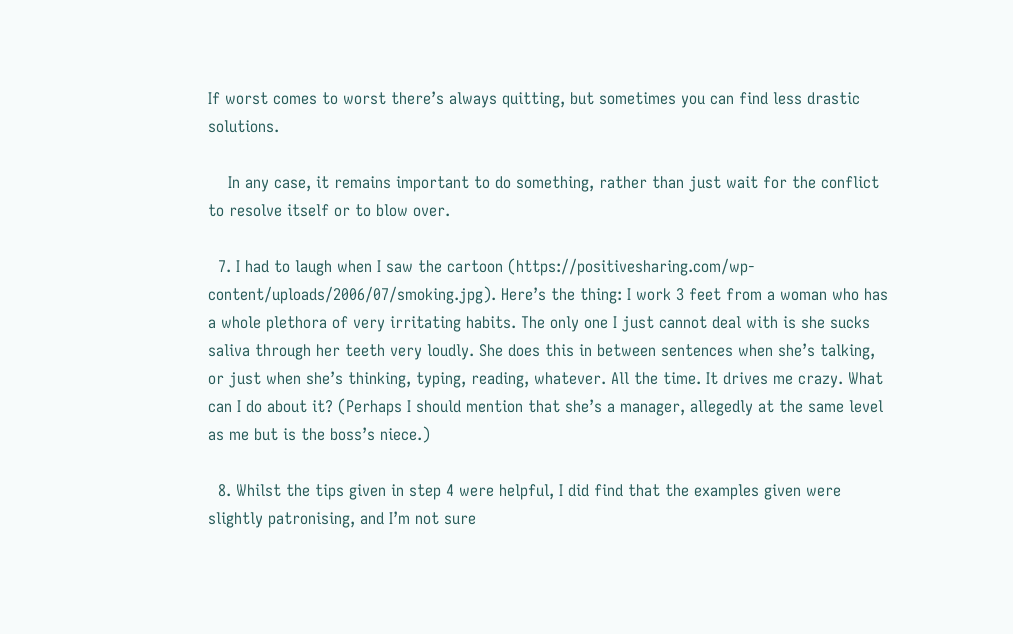If worst comes to worst there’s always quitting, but sometimes you can find less drastic solutions.

    In any case, it remains important to do something, rather than just wait for the conflict to resolve itself or to blow over.

  7. I had to laugh when I saw the cartoon (https://positivesharing.com/wp-content/uploads/2006/07/smoking.jpg). Here’s the thing: I work 3 feet from a woman who has a whole plethora of very irritating habits. The only one I just cannot deal with is she sucks saliva through her teeth very loudly. She does this in between sentences when she’s talking, or just when she’s thinking, typing, reading, whatever. All the time. It drives me crazy. What can I do about it? (Perhaps I should mention that she’s a manager, allegedly at the same level as me but is the boss’s niece.)

  8. Whilst the tips given in step 4 were helpful, I did find that the examples given were slightly patronising, and I’m not sure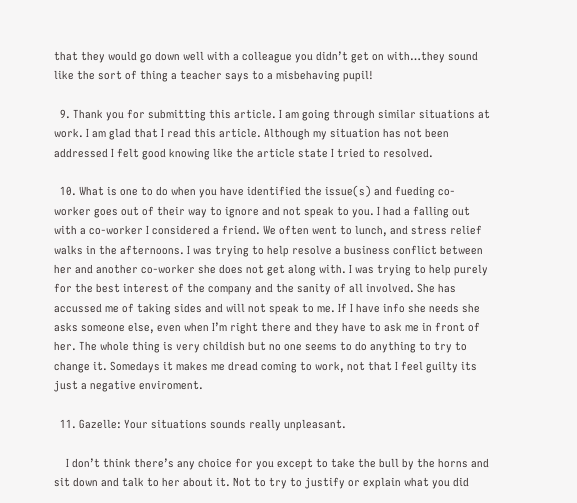that they would go down well with a colleague you didn’t get on with…they sound like the sort of thing a teacher says to a misbehaving pupil!

  9. Thank you for submitting this article. I am going through similar situations at work. I am glad that I read this article. Although my situation has not been addressed I felt good knowing like the article state I tried to resolved.

  10. What is one to do when you have identified the issue(s) and fueding co-worker goes out of their way to ignore and not speak to you. I had a falling out with a co-worker I considered a friend. We often went to lunch, and stress relief walks in the afternoons. I was trying to help resolve a business conflict between her and another co-worker she does not get along with. I was trying to help purely for the best interest of the company and the sanity of all involved. She has accussed me of taking sides and will not speak to me. If I have info she needs she asks someone else, even when I’m right there and they have to ask me in front of her. The whole thing is very childish but no one seems to do anything to try to change it. Somedays it makes me dread coming to work, not that I feel guilty its just a negative enviroment.

  11. Gazelle: Your situations sounds really unpleasant.

    I don’t think there’s any choice for you except to take the bull by the horns and sit down and talk to her about it. Not to try to justify or explain what you did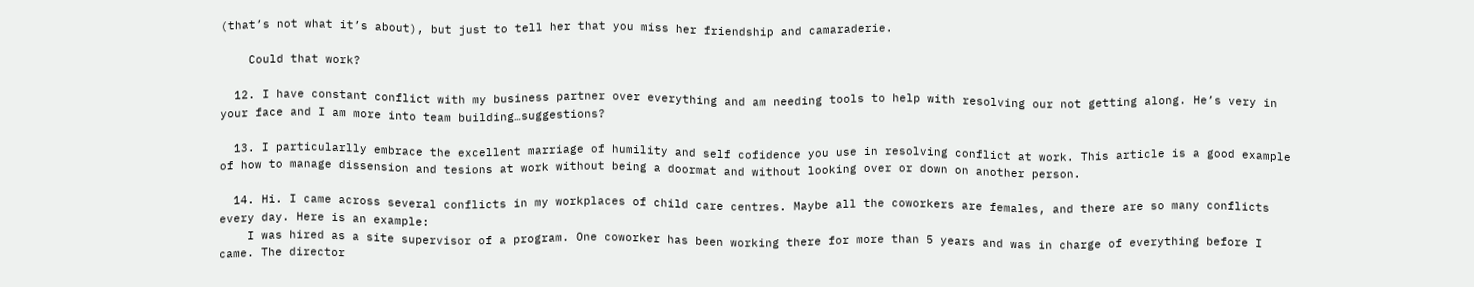(that’s not what it’s about), but just to tell her that you miss her friendship and camaraderie.

    Could that work?

  12. I have constant conflict with my business partner over everything and am needing tools to help with resolving our not getting along. He’s very in your face and I am more into team building…suggestions?

  13. I particularlly embrace the excellent marriage of humility and self cofidence you use in resolving conflict at work. This article is a good example of how to manage dissension and tesions at work without being a doormat and without looking over or down on another person.

  14. Hi. I came across several conflicts in my workplaces of child care centres. Maybe all the coworkers are females, and there are so many conflicts every day. Here is an example:
    I was hired as a site supervisor of a program. One coworker has been working there for more than 5 years and was in charge of everything before I came. The director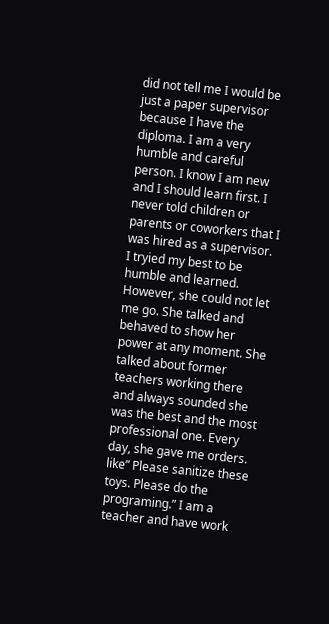did not tell me I would be just a paper supervisor because I have the diploma. I am a very humble and careful person. I know I am new and I should learn first. I never told children or parents or coworkers that I was hired as a supervisor. I tryied my best to be humble and learned. However, she could not let me go. She talked and behaved to show her power at any moment. She talked about former teachers working there and always sounded she was the best and the most professional one. Every day, she gave me orders. like” Please sanitize these toys. Please do the programing.” I am a teacher and have work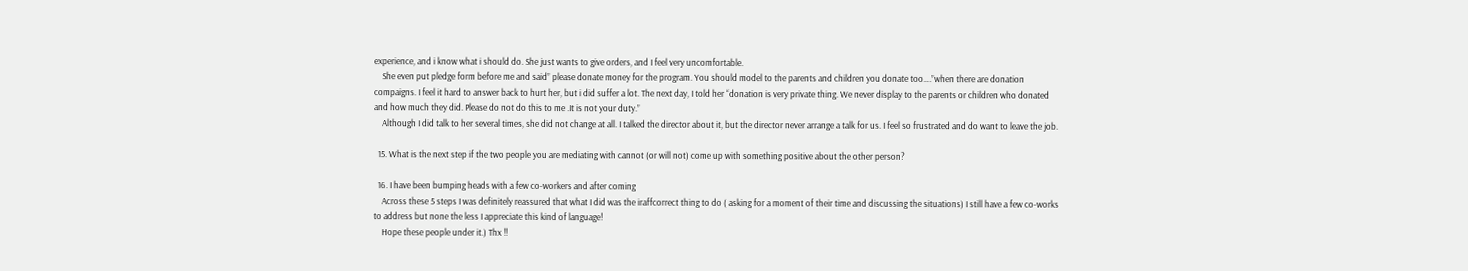experience, and i know what i should do. She just wants to give orders, and I feel very uncomfortable.
    She even put pledge form before me and said” please donate money for the program. You should model to the parents and children you donate too….”when there are donation compaigns. I feel it hard to answer back to hurt her, but i did suffer a lot. The next day, I told her “donation is very private thing. We never display to the parents or children who donated and how much they did. Please do not do this to me .It is not your duty.”
    Although I did talk to her several times, she did not change at all. I talked the director about it, but the director never arrange a talk for us. I feel so frustrated and do want to leave the job.

  15. What is the next step if the two people you are mediating with cannot (or will not) come up with something positive about the other person?

  16. I have been bumping heads with a few co-workers and after coming
    Across these 5 steps I was definitely reassured that what I did was the iraffcorrect thing to do ( asking for a moment of their time and discussing the situations) I still have a few co-works to address but none the less I appreciate this kind of language!
    Hope these people under it.) Thx !!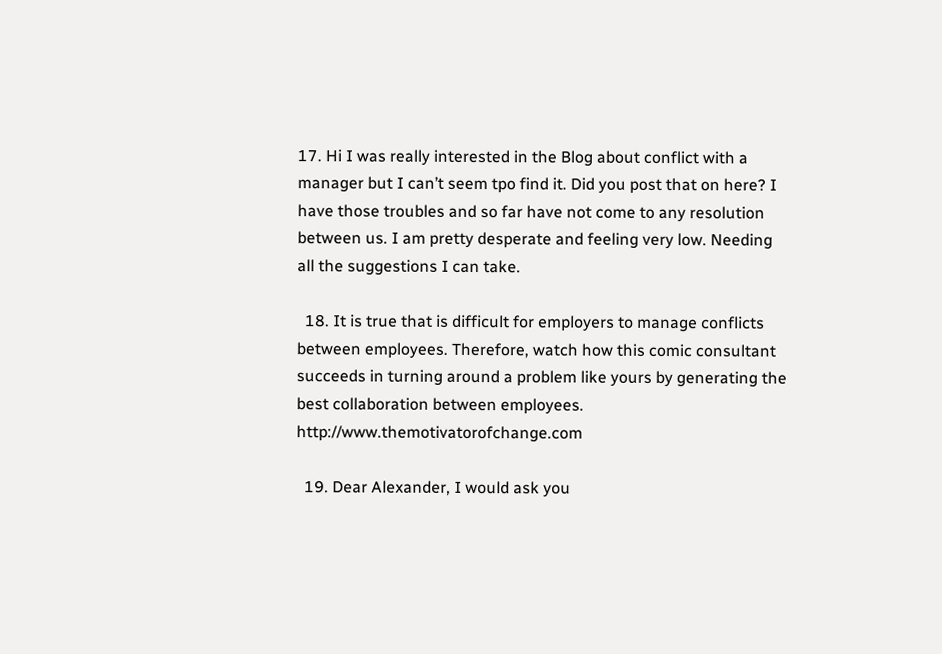17. Hi I was really interested in the Blog about conflict with a manager but I can’t seem tpo find it. Did you post that on here? I have those troubles and so far have not come to any resolution between us. I am pretty desperate and feeling very low. Needing all the suggestions I can take.

  18. It is true that is difficult for employers to manage conflicts between employees. Therefore, watch how this comic consultant succeeds in turning around a problem like yours by generating the best collaboration between employees. http://www.themotivatorofchange.com

  19. Dear Alexander, I would ask you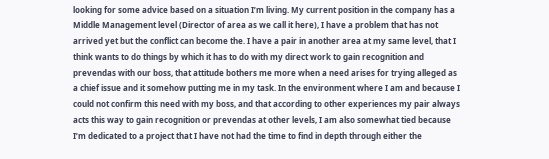looking for some advice based on a situation I’m living. My current position in the company has a Middle Management level (Director of area as we call it here), I have a problem that has not arrived yet but the conflict can become the. I have a pair in another area at my same level, that I think wants to do things by which it has to do with my direct work to gain recognition and prevendas with our boss, that attitude bothers me more when a need arises for trying alleged as a chief issue and it somehow putting me in my task. In the environment where I am and because I could not confirm this need with my boss, and that according to other experiences my pair always acts this way to gain recognition or prevendas at other levels, I am also somewhat tied because I’m dedicated to a project that I have not had the time to find in depth through either the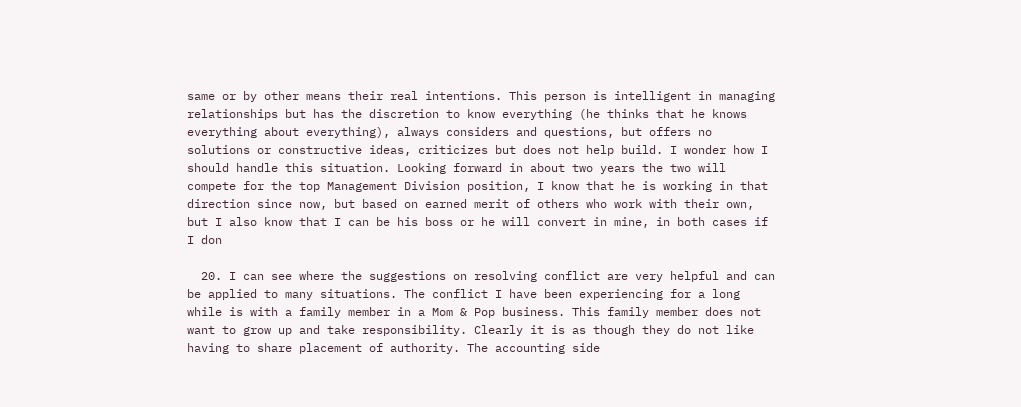same or by other means their real intentions. This person is intelligent in managing relationships but has the discretion to know everything (he thinks that he knows everything about everything), always considers and questions, but offers no solutions or constructive ideas, criticizes but does not help build. I wonder how I should handle this situation. Looking forward in about two years the two will compete for the top Management Division position, I know that he is working in that direction since now, but based on earned merit of others who work with their own, but I also know that I can be his boss or he will convert in mine, in both cases if I don

  20. I can see where the suggestions on resolving conflict are very helpful and can be applied to many situations. The conflict I have been experiencing for a long while is with a family member in a Mom & Pop business. This family member does not want to grow up and take responsibility. Clearly it is as though they do not like having to share placement of authority. The accounting side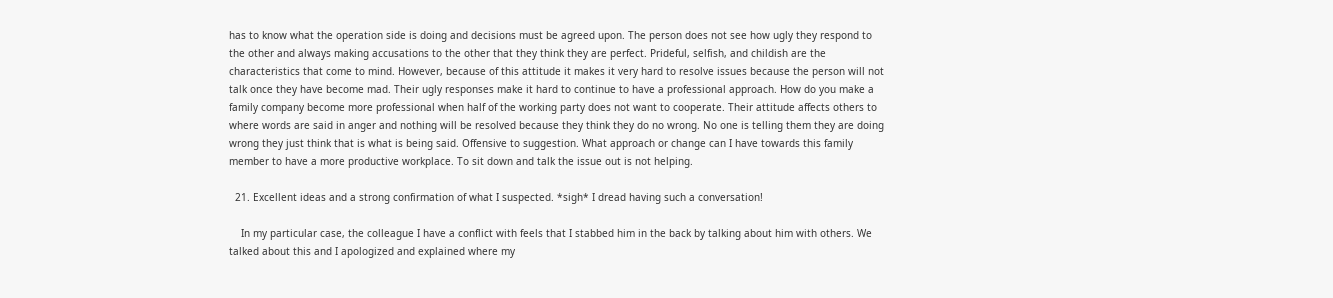has to know what the operation side is doing and decisions must be agreed upon. The person does not see how ugly they respond to the other and always making accusations to the other that they think they are perfect. Prideful, selfish, and childish are the characteristics that come to mind. However, because of this attitude it makes it very hard to resolve issues because the person will not talk once they have become mad. Their ugly responses make it hard to continue to have a professional approach. How do you make a family company become more professional when half of the working party does not want to cooperate. Their attitude affects others to where words are said in anger and nothing will be resolved because they think they do no wrong. No one is telling them they are doing wrong they just think that is what is being said. Offensive to suggestion. What approach or change can I have towards this family member to have a more productive workplace. To sit down and talk the issue out is not helping.

  21. Excellent ideas and a strong confirmation of what I suspected. *sigh* I dread having such a conversation!

    In my particular case, the colleague I have a conflict with feels that I stabbed him in the back by talking about him with others. We talked about this and I apologized and explained where my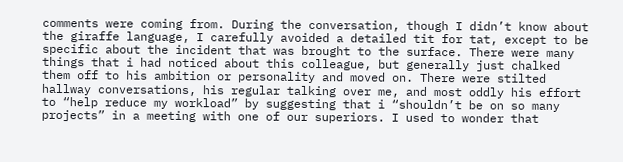comments were coming from. During the conversation, though I didn’t know about the giraffe language, I carefully avoided a detailed tit for tat, except to be specific about the incident that was brought to the surface. There were many things that i had noticed about this colleague, but generally just chalked them off to his ambition or personality and moved on. There were stilted hallway conversations, his regular talking over me, and most oddly his effort to “help reduce my workload” by suggesting that i “shouldn’t be on so many projects” in a meeting with one of our superiors. I used to wonder that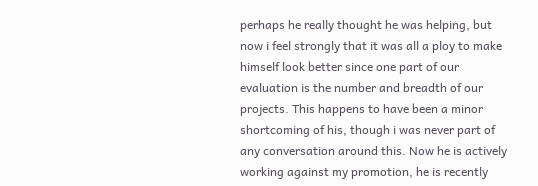perhaps he really thought he was helping, but now i feel strongly that it was all a ploy to make himself look better since one part of our evaluation is the number and breadth of our projects. This happens to have been a minor shortcoming of his, though i was never part of any conversation around this. Now he is actively working against my promotion, he is recently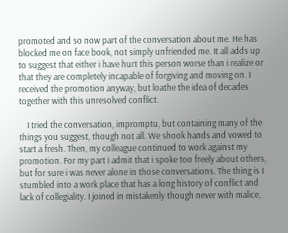promoted and so now part of the conversation about me. He has blocked me on face book, not simply unfriended me. It all adds up to suggest that either i have hurt this person worse than i realize or that they are completely incapable of forgiving and moving on. I received the promotion anyway, but loathe the idea of decades together with this unresolved conflict.

    I tried the conversation, impromptu, but containing many of the things you suggest, though not all. We shook hands and vowed to start a fresh. Then, my colleague continued to work against my promotion. For my part i admit that i spoke too freely about others, but for sure i was never alone in those conversations. The thing is I stumbled into a work place that has a long history of conflict and lack of collegiality. I joined in mistakenly though never with malice,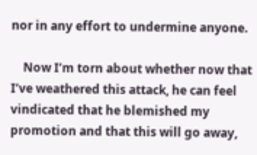nor in any effort to undermine anyone.

    Now I’m torn about whether now that I’ve weathered this attack, he can feel vindicated that he blemished my promotion and that this will go away,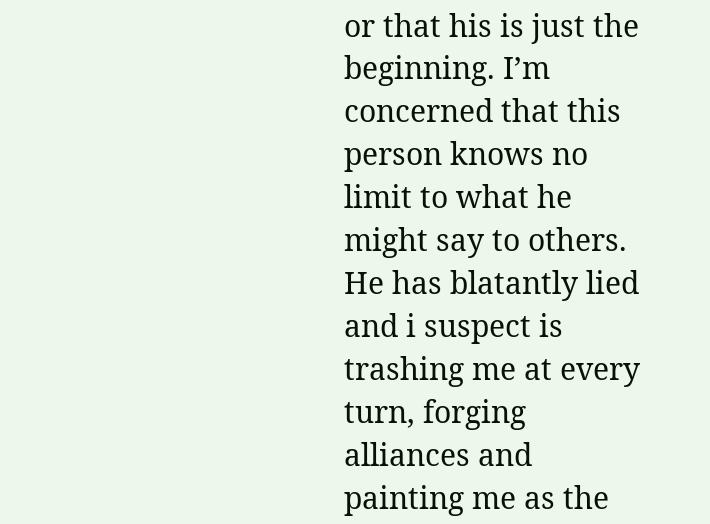or that his is just the beginning. I’m concerned that this person knows no limit to what he might say to others. He has blatantly lied and i suspect is trashing me at every turn, forging alliances and painting me as the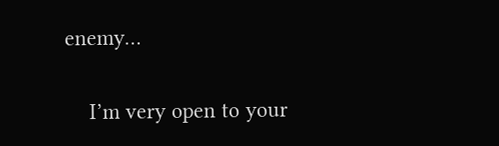enemy…

    I’m very open to your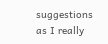suggestions as I really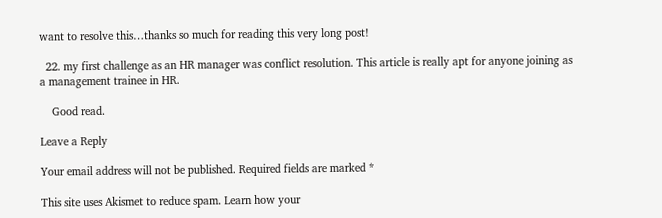want to resolve this…thanks so much for reading this very long post!

  22. my first challenge as an HR manager was conflict resolution. This article is really apt for anyone joining as a management trainee in HR.

    Good read.

Leave a Reply

Your email address will not be published. Required fields are marked *

This site uses Akismet to reduce spam. Learn how your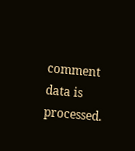comment data is processed.